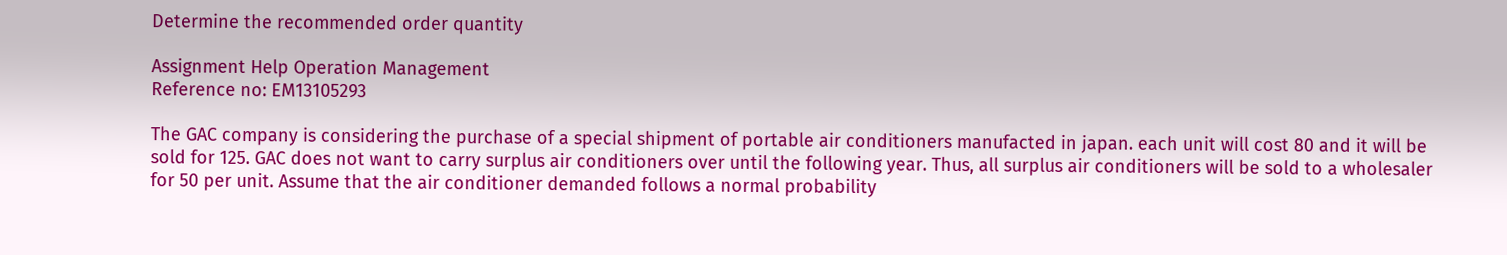Determine the recommended order quantity

Assignment Help Operation Management
Reference no: EM13105293

The GAC company is considering the purchase of a special shipment of portable air conditioners manufacted in japan. each unit will cost 80 and it will be sold for 125. GAC does not want to carry surplus air conditioners over until the following year. Thus, all surplus air conditioners will be sold to a wholesaler for 50 per unit. Assume that the air conditioner demanded follows a normal probability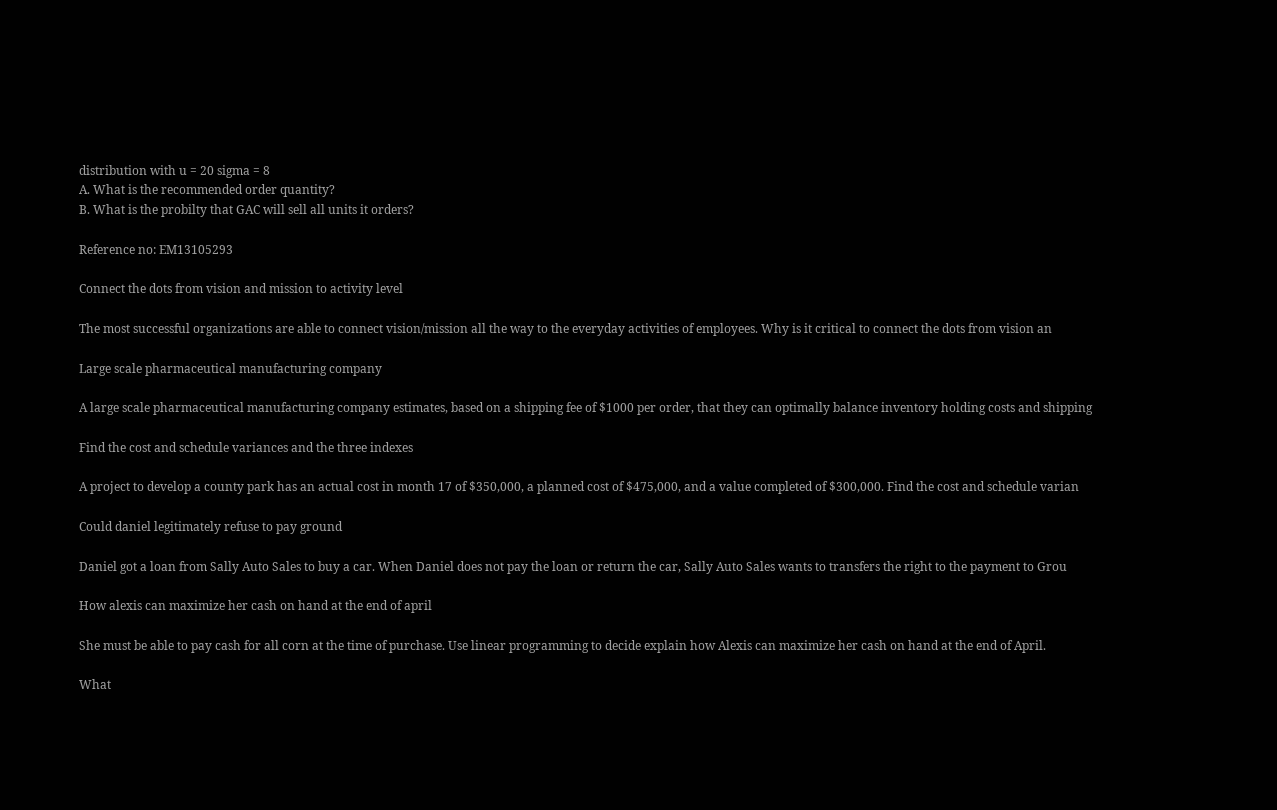distribution with u = 20 sigma = 8
A. What is the recommended order quantity?
B. What is the probilty that GAC will sell all units it orders?

Reference no: EM13105293

Connect the dots from vision and mission to activity level

The most successful organizations are able to connect vision/mission all the way to the everyday activities of employees. Why is it critical to connect the dots from vision an

Large scale pharmaceutical manufacturing company

A large scale pharmaceutical manufacturing company estimates, based on a shipping fee of $1000 per order, that they can optimally balance inventory holding costs and shipping

Find the cost and schedule variances and the three indexes

A project to develop a county park has an actual cost in month 17 of $350,000, a planned cost of $475,000, and a value completed of $300,000. Find the cost and schedule varian

Could daniel legitimately refuse to pay ground

Daniel got a loan from Sally Auto Sales to buy a car. When Daniel does not pay the loan or return the car, Sally Auto Sales wants to transfers the right to the payment to Grou

How alexis can maximize her cash on hand at the end of april

She must be able to pay cash for all corn at the time of purchase. Use linear programming to decide explain how Alexis can maximize her cash on hand at the end of April.

What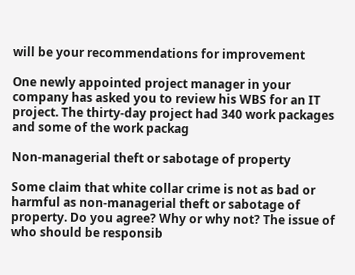will be your recommendations for improvement

One newly appointed project manager in your company has asked you to review his WBS for an IT project. The thirty-day project had 340 work packages and some of the work packag

Non-managerial theft or sabotage of property

Some claim that white collar crime is not as bad or harmful as non-managerial theft or sabotage of property. Do you agree? Why or why not? The issue of who should be responsib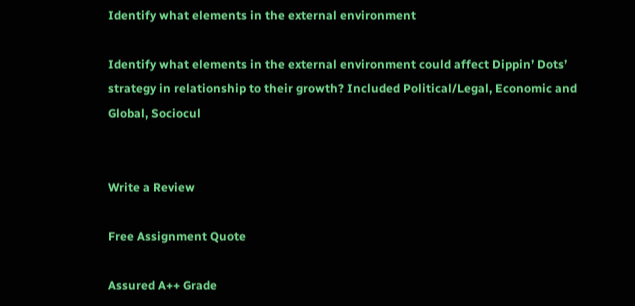Identify what elements in the external environment

Identify what elements in the external environment could affect Dippin’ Dots’ strategy in relationship to their growth? Included Political/Legal, Economic and Global, Sociocul


Write a Review

Free Assignment Quote

Assured A++ Grade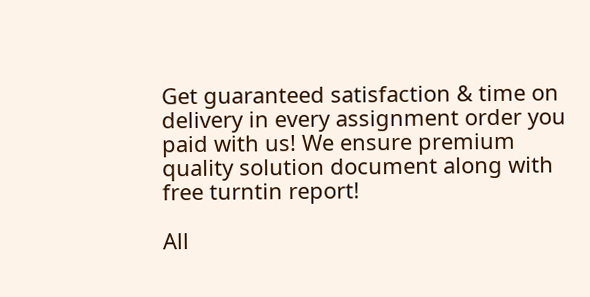Get guaranteed satisfaction & time on delivery in every assignment order you paid with us! We ensure premium quality solution document along with free turntin report!

All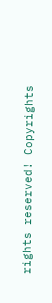rights reserved! Copyrights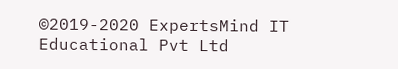©2019-2020 ExpertsMind IT Educational Pvt Ltd